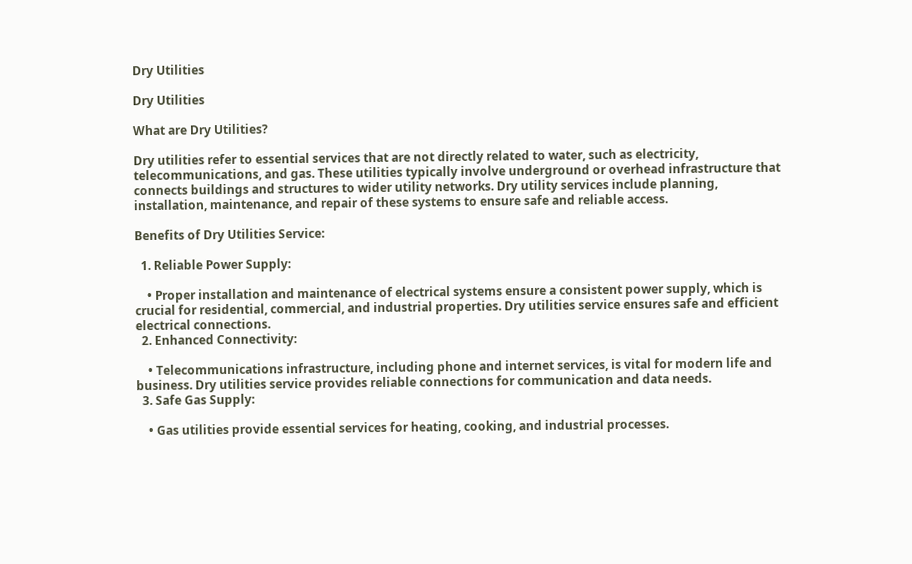Dry Utilities

Dry Utilities

What are Dry Utilities?

Dry utilities refer to essential services that are not directly related to water, such as electricity, telecommunications, and gas. These utilities typically involve underground or overhead infrastructure that connects buildings and structures to wider utility networks. Dry utility services include planning, installation, maintenance, and repair of these systems to ensure safe and reliable access.

Benefits of Dry Utilities Service:

  1. Reliable Power Supply:

    • Proper installation and maintenance of electrical systems ensure a consistent power supply, which is crucial for residential, commercial, and industrial properties. Dry utilities service ensures safe and efficient electrical connections.
  2. Enhanced Connectivity:

    • Telecommunications infrastructure, including phone and internet services, is vital for modern life and business. Dry utilities service provides reliable connections for communication and data needs.
  3. Safe Gas Supply:

    • Gas utilities provide essential services for heating, cooking, and industrial processes.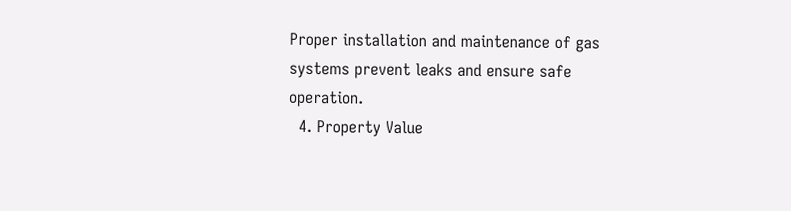Proper installation and maintenance of gas systems prevent leaks and ensure safe operation.
  4. Property Value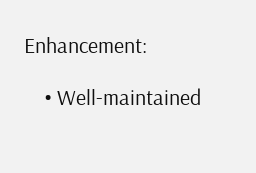Enhancement:

    • Well-maintained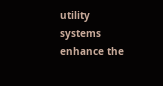utility systems enhance the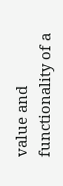value and functionality of a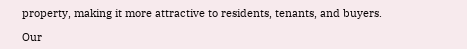property, making it more attractive to residents, tenants, and buyers.

Our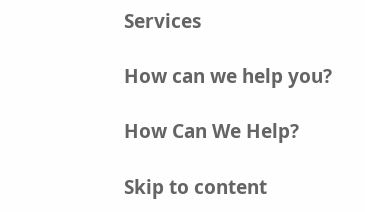Services

How can we help you?

How Can We Help?

Skip to content